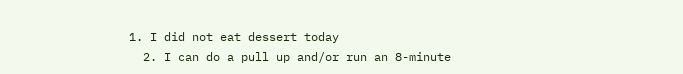1. I did not eat dessert today
  2. I can do a pull up and/or run an 8-minute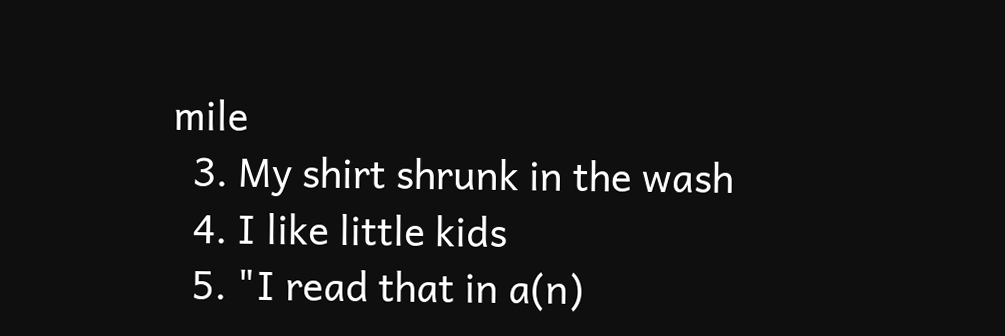mile
  3. My shirt shrunk in the wash
  4. I like little kids
  5. "I read that in a(n)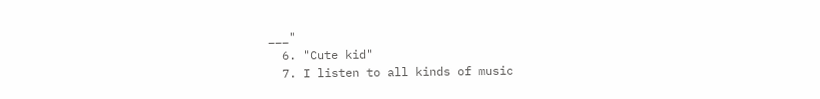___"
  6. "Cute kid"
  7. I listen to all kinds of music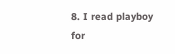8. I read playboy for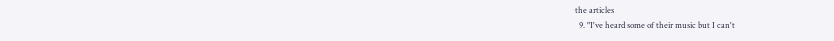the articles
  9. "I've heard some of their music but I can't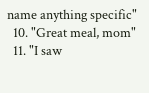name anything specific"
  10. "Great meal, mom"
  11. "I saw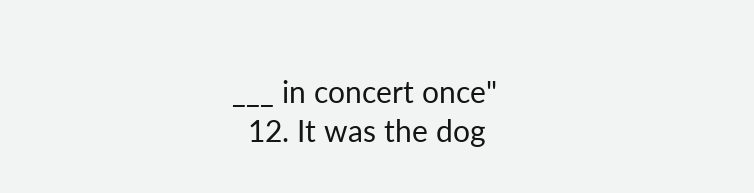___ in concert once"
  12. It was the dog